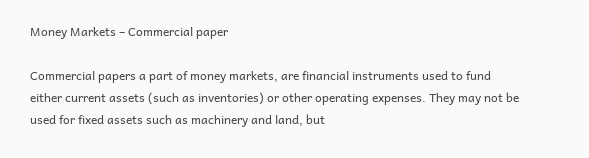Money Markets – Commercial paper

Commercial papers a part of money markets, are financial instruments used to fund either current assets (such as inventories) or other operating expenses. They may not be used for fixed assets such as machinery and land, but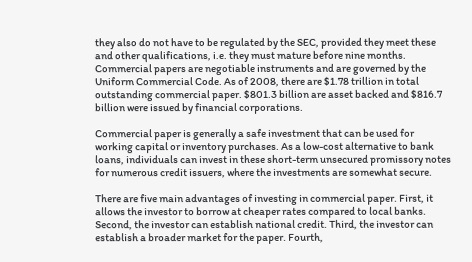they also do not have to be regulated by the SEC, provided they meet these and other qualifications, i.e. they must mature before nine months. Commercial papers are negotiable instruments and are governed by the Uniform Commercial Code. As of 2008, there are $1.78 trillion in total outstanding commercial paper. $801.3 billion are asset backed and $816.7 billion were issued by financial corporations.

Commercial paper is generally a safe investment that can be used for working capital or inventory purchases. As a low-cost alternative to bank loans, individuals can invest in these short-term unsecured promissory notes for numerous credit issuers, where the investments are somewhat secure.

There are five main advantages of investing in commercial paper. First, it allows the investor to borrow at cheaper rates compared to local banks. Second, the investor can establish national credit. Third, the investor can establish a broader market for the paper. Fourth,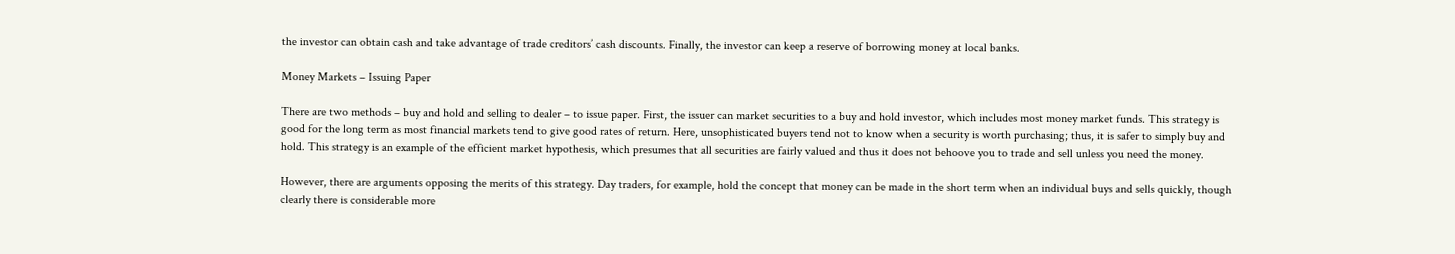the investor can obtain cash and take advantage of trade creditors’ cash discounts. Finally, the investor can keep a reserve of borrowing money at local banks.

Money Markets – Issuing Paper

There are two methods – buy and hold and selling to dealer – to issue paper. First, the issuer can market securities to a buy and hold investor, which includes most money market funds. This strategy is good for the long term as most financial markets tend to give good rates of return. Here, unsophisticated buyers tend not to know when a security is worth purchasing; thus, it is safer to simply buy and hold. This strategy is an example of the efficient market hypothesis, which presumes that all securities are fairly valued and thus it does not behoove you to trade and sell unless you need the money.

However, there are arguments opposing the merits of this strategy. Day traders, for example, hold the concept that money can be made in the short term when an individual buys and sells quickly, though clearly there is considerable more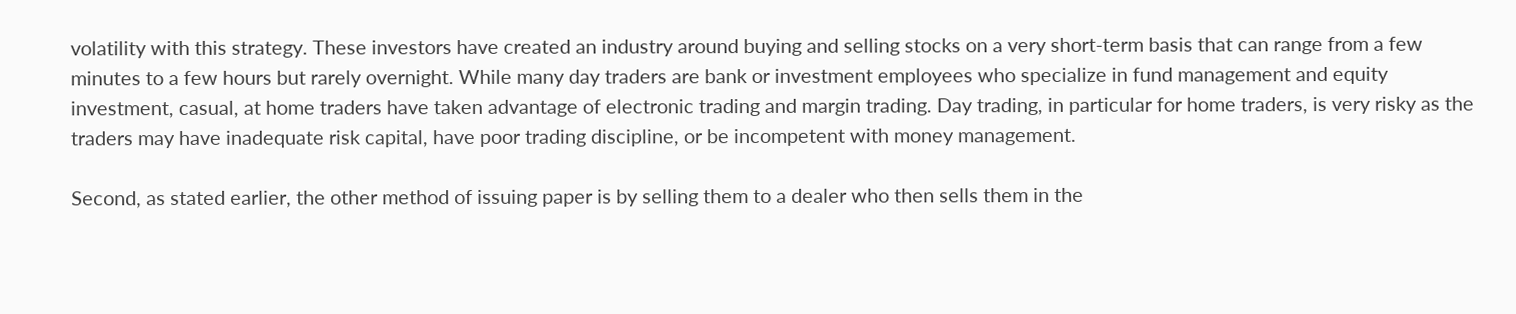volatility with this strategy. These investors have created an industry around buying and selling stocks on a very short-term basis that can range from a few minutes to a few hours but rarely overnight. While many day traders are bank or investment employees who specialize in fund management and equity investment, casual, at home traders have taken advantage of electronic trading and margin trading. Day trading, in particular for home traders, is very risky as the traders may have inadequate risk capital, have poor trading discipline, or be incompetent with money management.

Second, as stated earlier, the other method of issuing paper is by selling them to a dealer who then sells them in the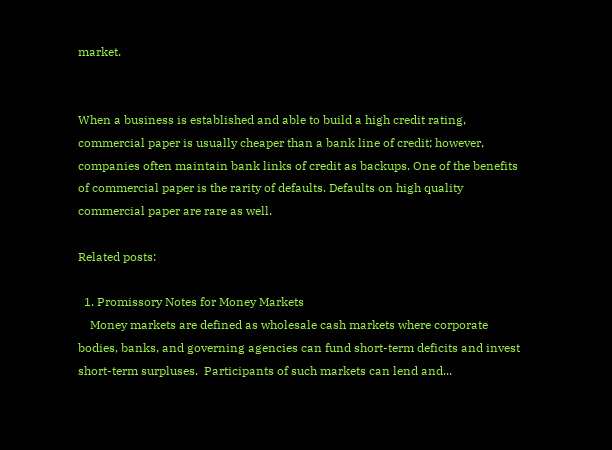market.


When a business is established and able to build a high credit rating, commercial paper is usually cheaper than a bank line of credit; however, companies often maintain bank links of credit as backups. One of the benefits of commercial paper is the rarity of defaults. Defaults on high quality commercial paper are rare as well.

Related posts:

  1. Promissory Notes for Money Markets
    Money markets are defined as wholesale cash markets where corporate bodies, banks, and governing agencies can fund short-term deficits and invest short-term surpluses.  Participants of such markets can lend and...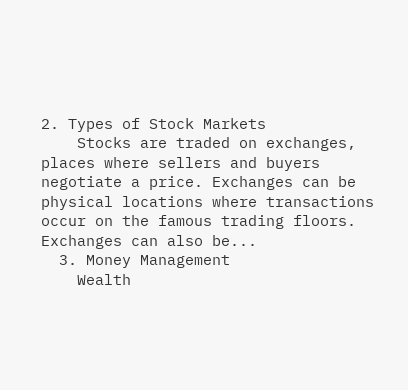2. Types of Stock Markets
    Stocks are traded on exchanges, places where sellers and buyers negotiate a price. Exchanges can be physical locations where transactions occur on the famous trading floors. Exchanges can also be...
  3. Money Management
    Wealth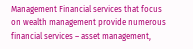Management Financial services that focus on wealth management provide numerous financial services – asset management,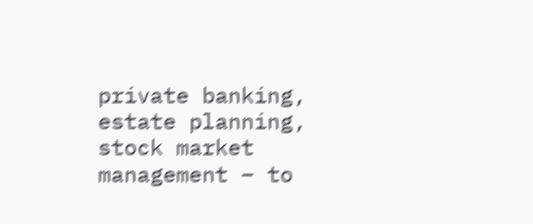private banking, estate planning, stock market management – to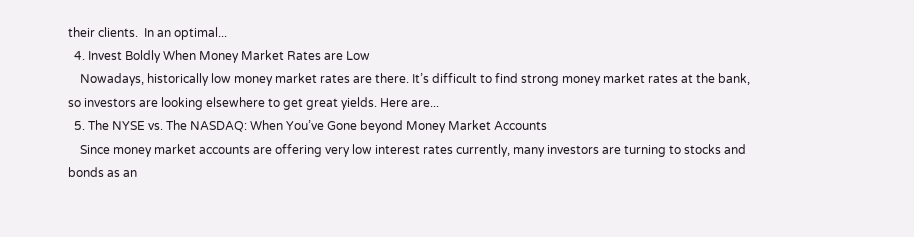their clients.  In an optimal...
  4. Invest Boldly When Money Market Rates are Low
    Nowadays, historically low money market rates are there. It’s difficult to find strong money market rates at the bank, so investors are looking elsewhere to get great yields. Here are...
  5. The NYSE vs. The NASDAQ: When You’ve Gone beyond Money Market Accounts
    Since money market accounts are offering very low interest rates currently, many investors are turning to stocks and bonds as an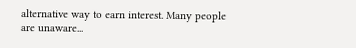alternative way to earn interest. Many people are unaware...